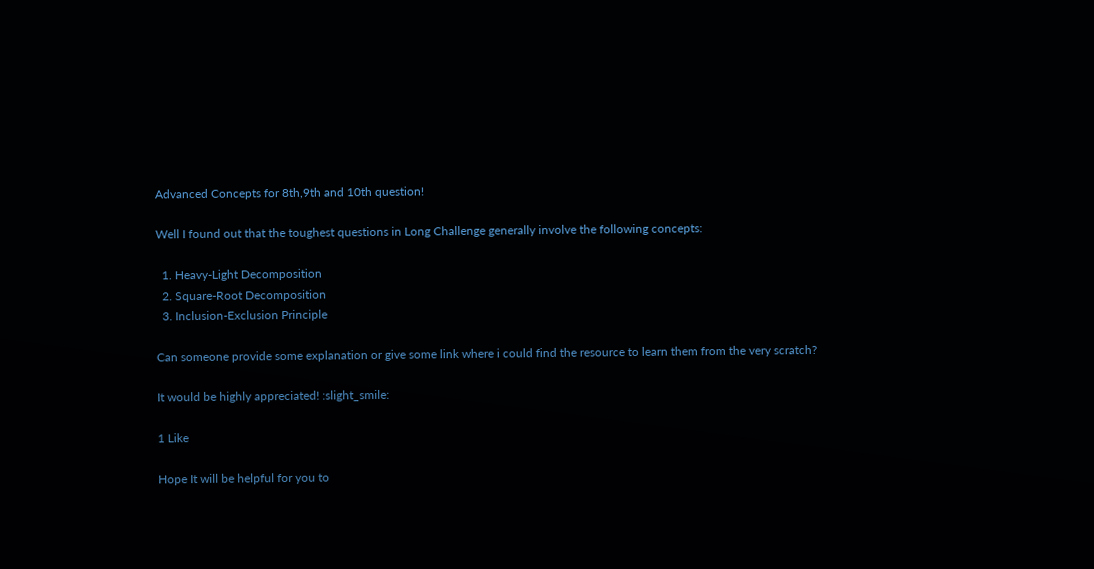Advanced Concepts for 8th,9th and 10th question!

Well I found out that the toughest questions in Long Challenge generally involve the following concepts:

  1. Heavy-Light Decomposition
  2. Square-Root Decomposition
  3. Inclusion-Exclusion Principle

Can someone provide some explanation or give some link where i could find the resource to learn them from the very scratch?

It would be highly appreciated! :slight_smile:

1 Like

Hope It will be helpful for you to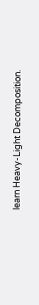learn Heavy-Light Decomposition.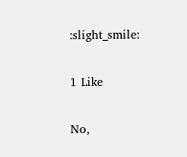:slight_smile:

1 Like

No,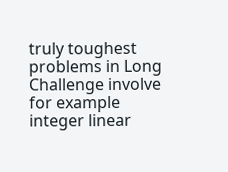truly toughest problems in Long Challenge involve for example integer linear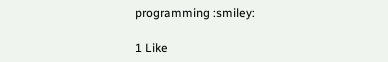programming :smiley:

1 Like